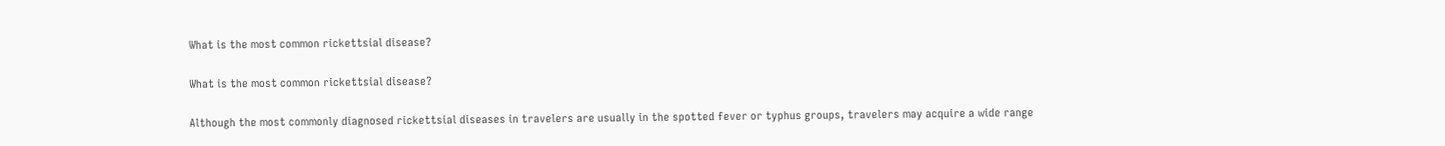What is the most common rickettsial disease?

What is the most common rickettsial disease?

Although the most commonly diagnosed rickettsial diseases in travelers are usually in the spotted fever or typhus groups, travelers may acquire a wide range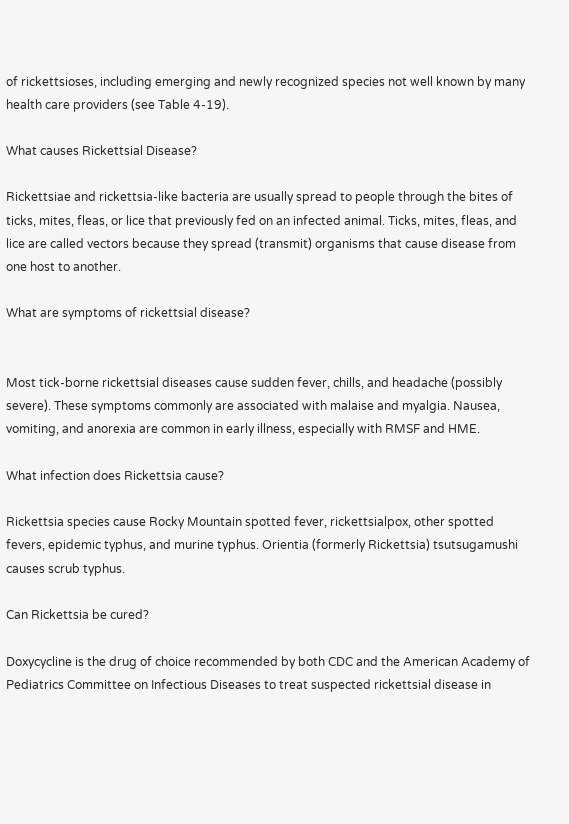of rickettsioses, including emerging and newly recognized species not well known by many health care providers (see Table 4-19).

What causes Rickettsial Disease?

Rickettsiae and rickettsia-like bacteria are usually spread to people through the bites of ticks, mites, fleas, or lice that previously fed on an infected animal. Ticks, mites, fleas, and lice are called vectors because they spread (transmit) organisms that cause disease from one host to another.

What are symptoms of rickettsial disease?


Most tick-borne rickettsial diseases cause sudden fever, chills, and headache (possibly severe). These symptoms commonly are associated with malaise and myalgia. Nausea, vomiting, and anorexia are common in early illness, especially with RMSF and HME.

What infection does Rickettsia cause?

Rickettsia species cause Rocky Mountain spotted fever, rickettsialpox, other spotted fevers, epidemic typhus, and murine typhus. Orientia (formerly Rickettsia) tsutsugamushi causes scrub typhus.

Can Rickettsia be cured?

Doxycycline is the drug of choice recommended by both CDC and the American Academy of Pediatrics Committee on Infectious Diseases to treat suspected rickettsial disease in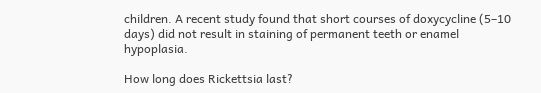children. A recent study found that short courses of doxycycline (5–10 days) did not result in staining of permanent teeth or enamel hypoplasia.

How long does Rickettsia last?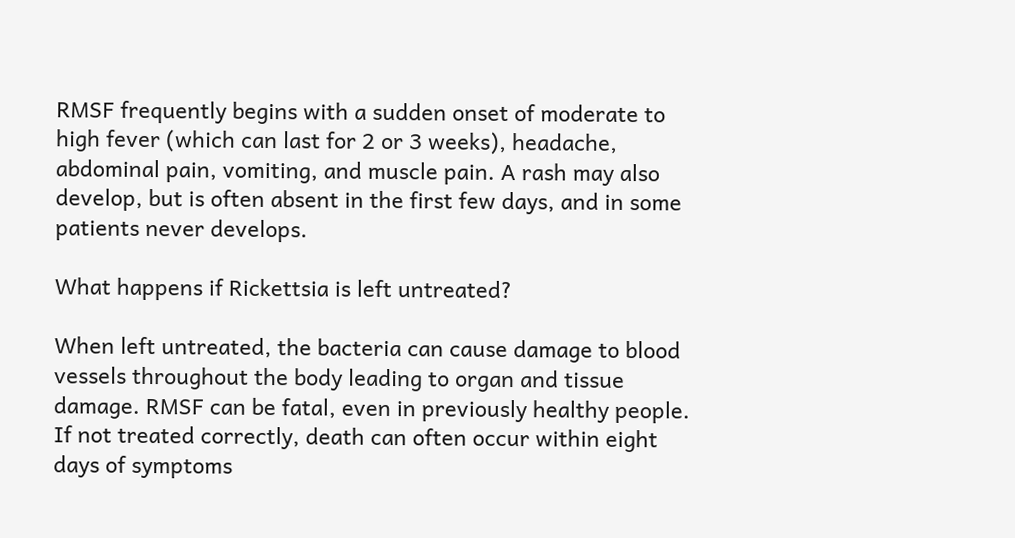RMSF frequently begins with a sudden onset of moderate to high fever (which can last for 2 or 3 weeks), headache, abdominal pain, vomiting, and muscle pain. A rash may also develop, but is often absent in the first few days, and in some patients never develops.

What happens if Rickettsia is left untreated?

When left untreated, the bacteria can cause damage to blood vessels throughout the body leading to organ and tissue damage. RMSF can be fatal, even in previously healthy people. If not treated correctly, death can often occur within eight days of symptoms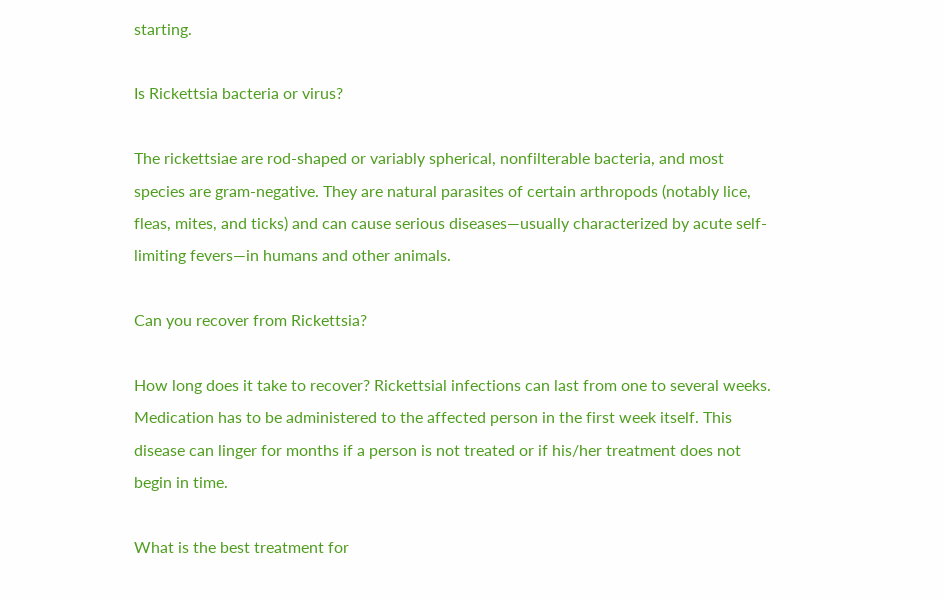starting.

Is Rickettsia bacteria or virus?

The rickettsiae are rod-shaped or variably spherical, nonfilterable bacteria, and most species are gram-negative. They are natural parasites of certain arthropods (notably lice, fleas, mites, and ticks) and can cause serious diseases—usually characterized by acute self-limiting fevers—in humans and other animals.

Can you recover from Rickettsia?

How long does it take to recover? Rickettsial infections can last from one to several weeks. Medication has to be administered to the affected person in the first week itself. This disease can linger for months if a person is not treated or if his/her treatment does not begin in time.

What is the best treatment for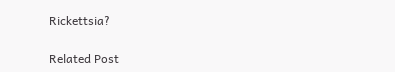Rickettsia?

Related Post